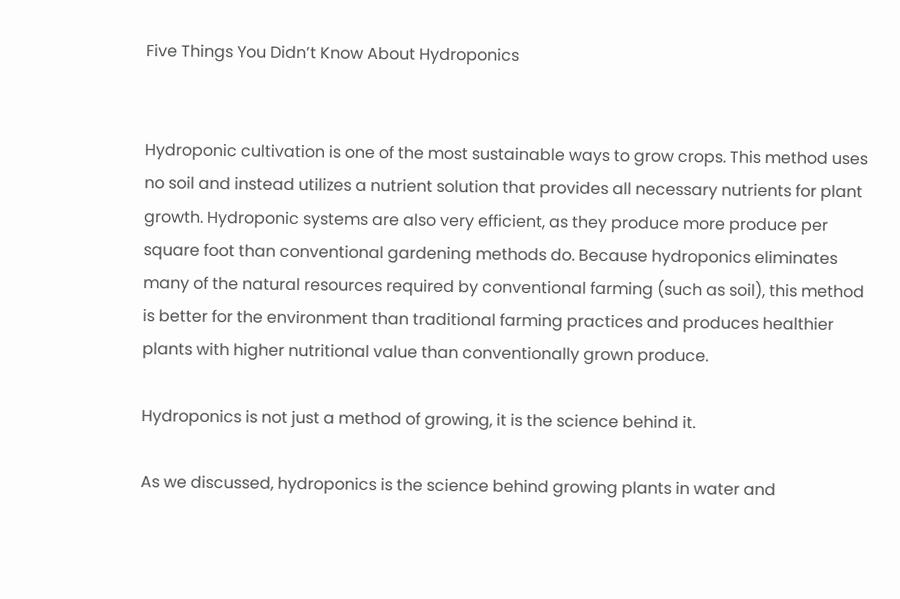Five Things You Didn’t Know About Hydroponics


Hydroponic cultivation is one of the most sustainable ways to grow crops. This method uses no soil and instead utilizes a nutrient solution that provides all necessary nutrients for plant growth. Hydroponic systems are also very efficient, as they produce more produce per square foot than conventional gardening methods do. Because hydroponics eliminates many of the natural resources required by conventional farming (such as soil), this method is better for the environment than traditional farming practices and produces healthier plants with higher nutritional value than conventionally grown produce.

Hydroponics is not just a method of growing, it is the science behind it.

As we discussed, hydroponics is the science behind growing plants in water and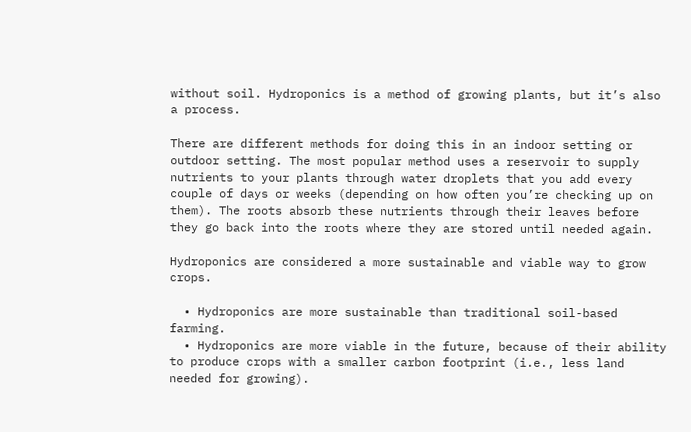without soil. Hydroponics is a method of growing plants, but it’s also a process.

There are different methods for doing this in an indoor setting or outdoor setting. The most popular method uses a reservoir to supply nutrients to your plants through water droplets that you add every couple of days or weeks (depending on how often you’re checking up on them). The roots absorb these nutrients through their leaves before they go back into the roots where they are stored until needed again.

Hydroponics are considered a more sustainable and viable way to grow crops.

  • Hydroponics are more sustainable than traditional soil-based farming.
  • Hydroponics are more viable in the future, because of their ability to produce crops with a smaller carbon footprint (i.e., less land needed for growing).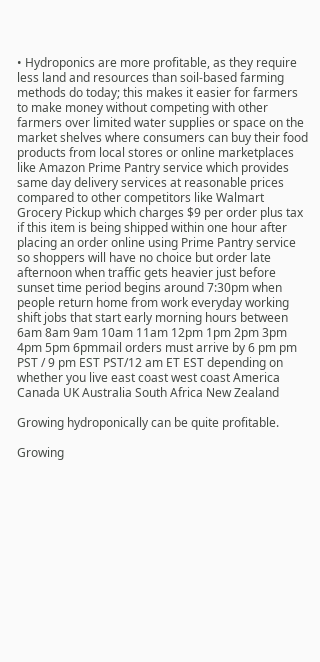• Hydroponics are more profitable, as they require less land and resources than soil-based farming methods do today; this makes it easier for farmers to make money without competing with other farmers over limited water supplies or space on the market shelves where consumers can buy their food products from local stores or online marketplaces like Amazon Prime Pantry service which provides same day delivery services at reasonable prices compared to other competitors like Walmart Grocery Pickup which charges $9 per order plus tax if this item is being shipped within one hour after placing an order online using Prime Pantry service so shoppers will have no choice but order late afternoon when traffic gets heavier just before sunset time period begins around 7:30pm when people return home from work everyday working shift jobs that start early morning hours between 6am 8am 9am 10am 11am 12pm 1pm 2pm 3pm 4pm 5pm 6pmmail orders must arrive by 6 pm pm PST / 9 pm EST PST/12 am ET EST depending on whether you live east coast west coast America Canada UK Australia South Africa New Zealand

Growing hydroponically can be quite profitable.

Growing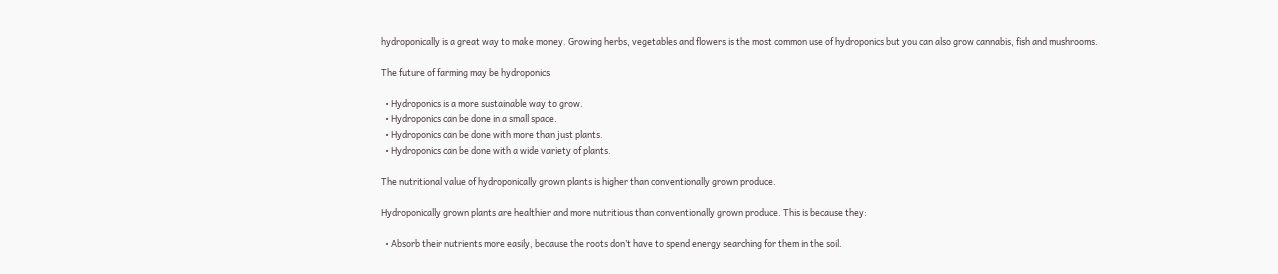hydroponically is a great way to make money. Growing herbs, vegetables and flowers is the most common use of hydroponics but you can also grow cannabis, fish and mushrooms.

The future of farming may be hydroponics

  • Hydroponics is a more sustainable way to grow.
  • Hydroponics can be done in a small space.
  • Hydroponics can be done with more than just plants.
  • Hydroponics can be done with a wide variety of plants.

The nutritional value of hydroponically grown plants is higher than conventionally grown produce.

Hydroponically grown plants are healthier and more nutritious than conventionally grown produce. This is because they:

  • Absorb their nutrients more easily, because the roots don’t have to spend energy searching for them in the soil.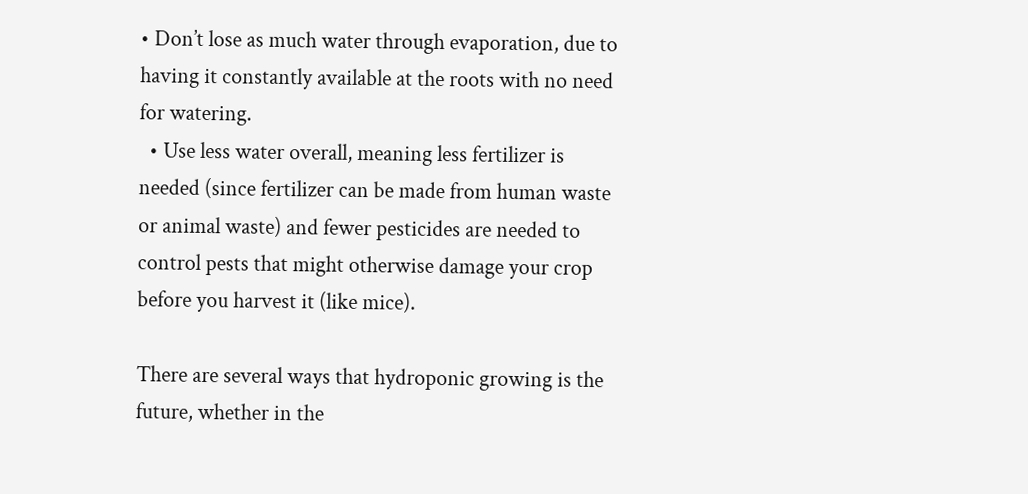• Don’t lose as much water through evaporation, due to having it constantly available at the roots with no need for watering.
  • Use less water overall, meaning less fertilizer is needed (since fertilizer can be made from human waste or animal waste) and fewer pesticides are needed to control pests that might otherwise damage your crop before you harvest it (like mice).

There are several ways that hydroponic growing is the future, whether in the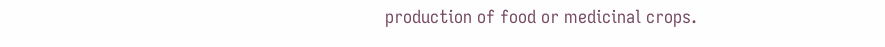production of food or medicinal crops.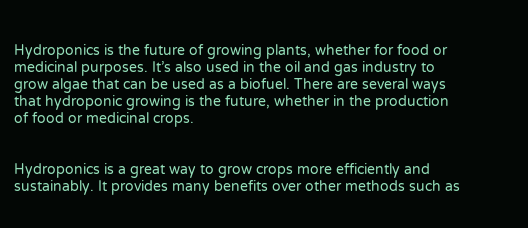Hydroponics is the future of growing plants, whether for food or medicinal purposes. It’s also used in the oil and gas industry to grow algae that can be used as a biofuel. There are several ways that hydroponic growing is the future, whether in the production of food or medicinal crops.


Hydroponics is a great way to grow crops more efficiently and sustainably. It provides many benefits over other methods such as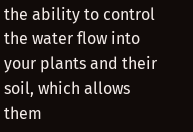the ability to control the water flow into your plants and their soil, which allows them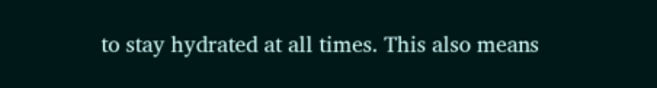to stay hydrated at all times. This also means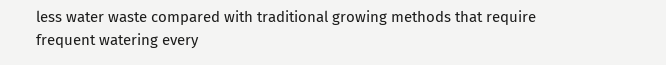less water waste compared with traditional growing methods that require frequent watering every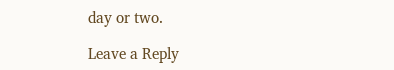day or two.

Leave a Reply